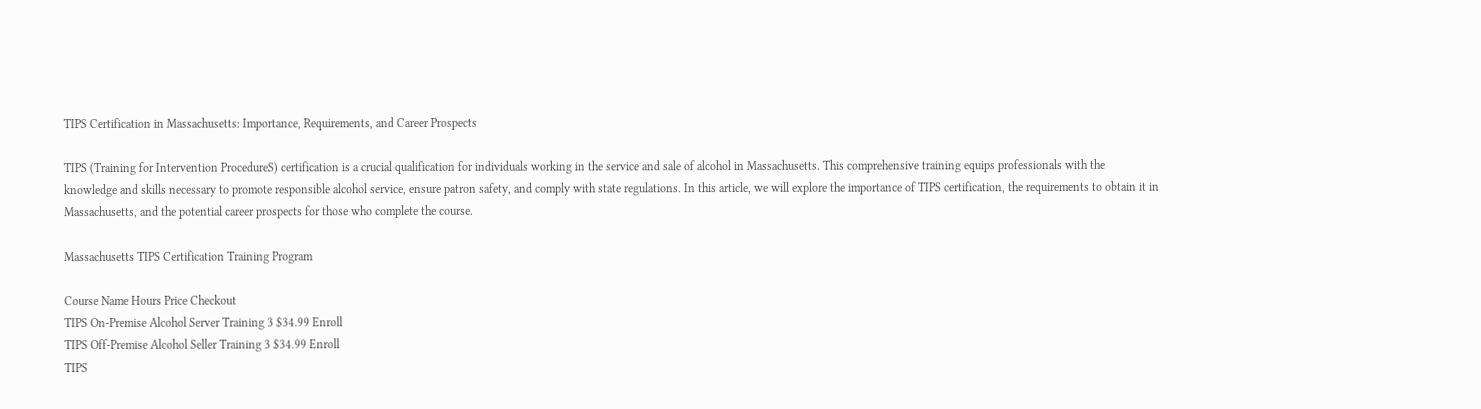TIPS Certification in Massachusetts: Importance, Requirements, and Career Prospects

TIPS (Training for Intervention ProcedureS) certification is a crucial qualification for individuals working in the service and sale of alcohol in Massachusetts. This comprehensive training equips professionals with the knowledge and skills necessary to promote responsible alcohol service, ensure patron safety, and comply with state regulations. In this article, we will explore the importance of TIPS certification, the requirements to obtain it in Massachusetts, and the potential career prospects for those who complete the course.

Massachusetts TIPS Certification Training Program

Course Name Hours Price Checkout
TIPS On-Premise Alcohol Server Training 3 $34.99 Enroll
TIPS Off-Premise Alcohol Seller Training 3 $34.99 Enroll
TIPS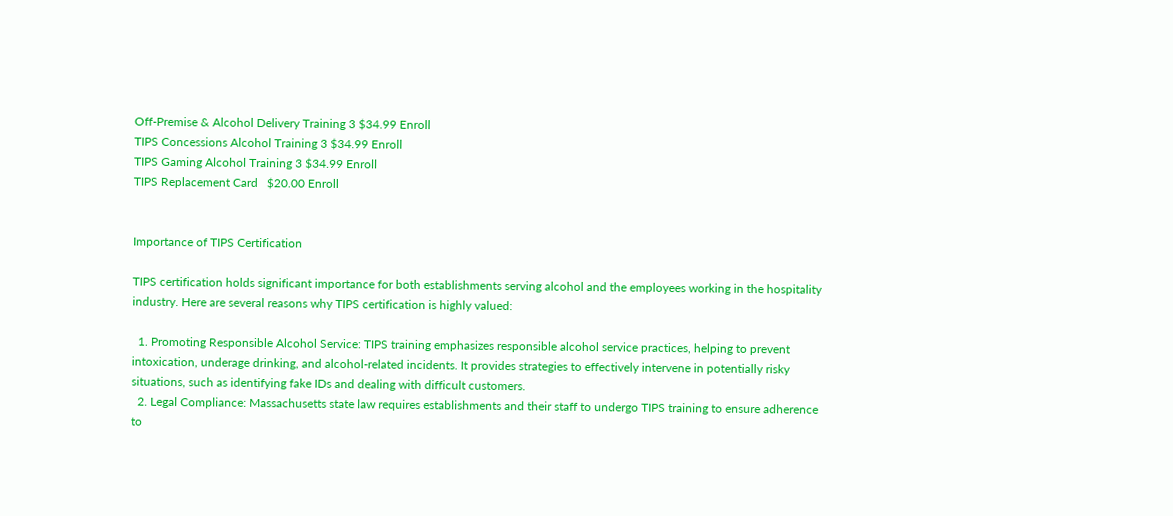Off-Premise & Alcohol Delivery Training 3 $34.99 Enroll
TIPS Concessions Alcohol Training 3 $34.99 Enroll
TIPS Gaming Alcohol Training 3 $34.99 Enroll
TIPS Replacement Card   $20.00 Enroll


Importance of TIPS Certification

TIPS certification holds significant importance for both establishments serving alcohol and the employees working in the hospitality industry. Here are several reasons why TIPS certification is highly valued:

  1. Promoting Responsible Alcohol Service: TIPS training emphasizes responsible alcohol service practices, helping to prevent intoxication, underage drinking, and alcohol-related incidents. It provides strategies to effectively intervene in potentially risky situations, such as identifying fake IDs and dealing with difficult customers.
  2. Legal Compliance: Massachusetts state law requires establishments and their staff to undergo TIPS training to ensure adherence to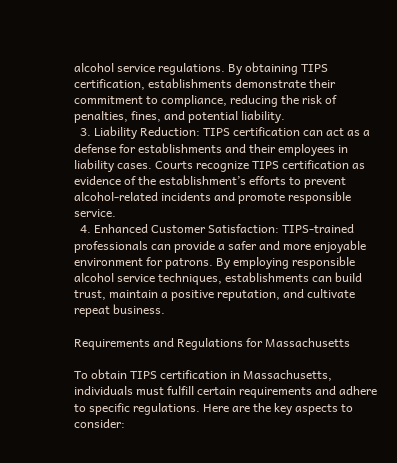alcohol service regulations. By obtaining TIPS certification, establishments demonstrate their commitment to compliance, reducing the risk of penalties, fines, and potential liability.
  3. Liability Reduction: TIPS certification can act as a defense for establishments and their employees in liability cases. Courts recognize TIPS certification as evidence of the establishment’s efforts to prevent alcohol-related incidents and promote responsible service.
  4. Enhanced Customer Satisfaction: TIPS-trained professionals can provide a safer and more enjoyable environment for patrons. By employing responsible alcohol service techniques, establishments can build trust, maintain a positive reputation, and cultivate repeat business.

Requirements and Regulations for Massachusetts

To obtain TIPS certification in Massachusetts, individuals must fulfill certain requirements and adhere to specific regulations. Here are the key aspects to consider: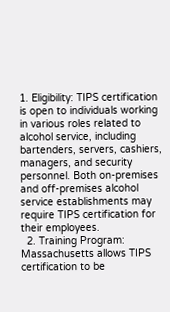1. Eligibility: TIPS certification is open to individuals working in various roles related to alcohol service, including bartenders, servers, cashiers, managers, and security personnel. Both on-premises and off-premises alcohol service establishments may require TIPS certification for their employees.
  2. Training Program: Massachusetts allows TIPS certification to be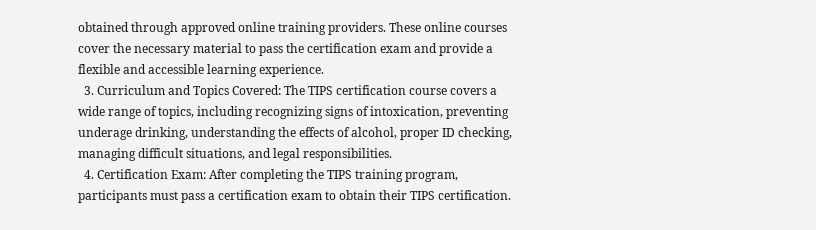obtained through approved online training providers. These online courses cover the necessary material to pass the certification exam and provide a flexible and accessible learning experience.
  3. Curriculum and Topics Covered: The TIPS certification course covers a wide range of topics, including recognizing signs of intoxication, preventing underage drinking, understanding the effects of alcohol, proper ID checking, managing difficult situations, and legal responsibilities.
  4. Certification Exam: After completing the TIPS training program, participants must pass a certification exam to obtain their TIPS certification.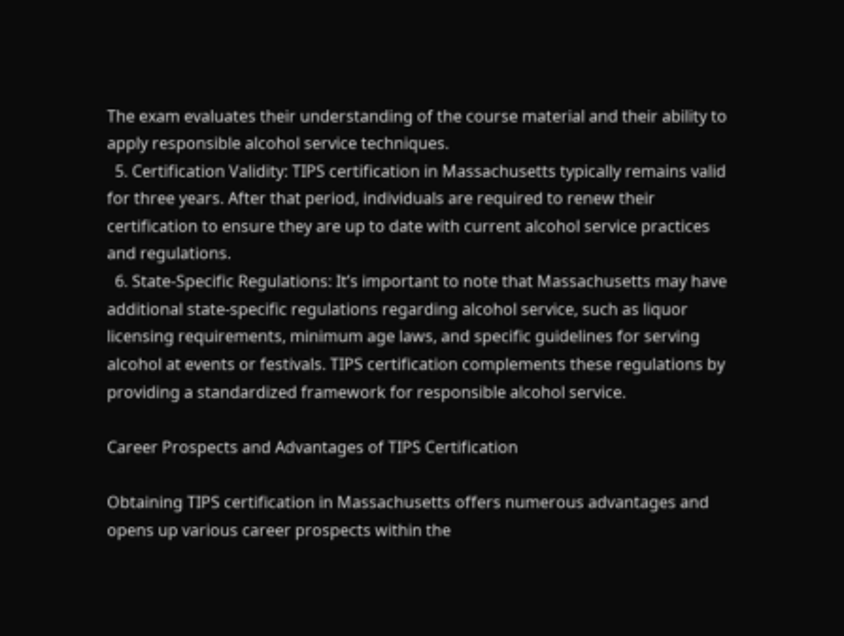The exam evaluates their understanding of the course material and their ability to apply responsible alcohol service techniques.
  5. Certification Validity: TIPS certification in Massachusetts typically remains valid for three years. After that period, individuals are required to renew their certification to ensure they are up to date with current alcohol service practices and regulations.
  6. State-Specific Regulations: It’s important to note that Massachusetts may have additional state-specific regulations regarding alcohol service, such as liquor licensing requirements, minimum age laws, and specific guidelines for serving alcohol at events or festivals. TIPS certification complements these regulations by providing a standardized framework for responsible alcohol service.

Career Prospects and Advantages of TIPS Certification

Obtaining TIPS certification in Massachusetts offers numerous advantages and opens up various career prospects within the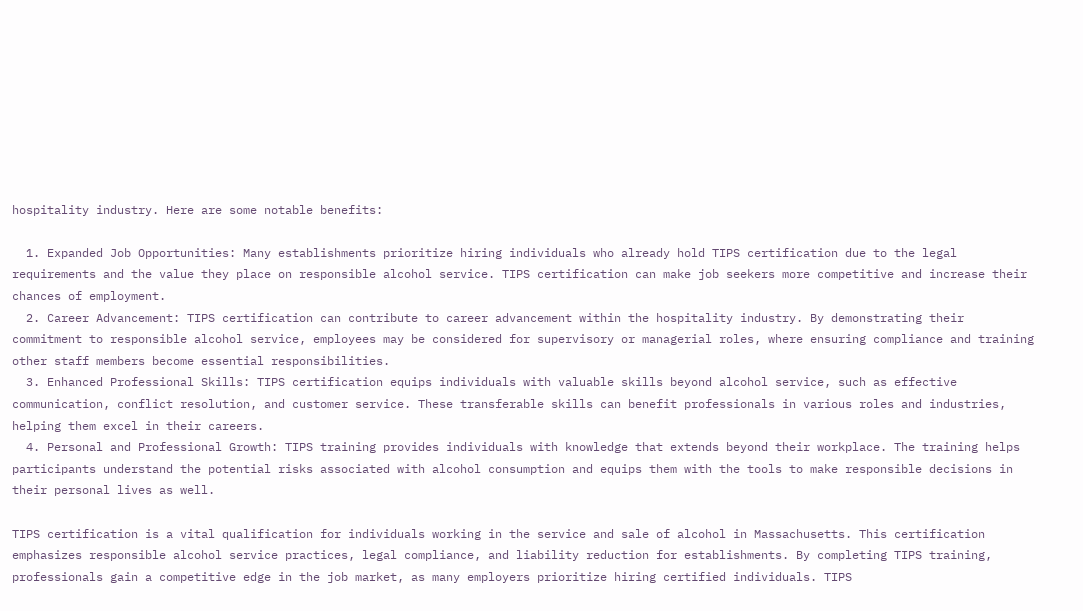hospitality industry. Here are some notable benefits:

  1. Expanded Job Opportunities: Many establishments prioritize hiring individuals who already hold TIPS certification due to the legal requirements and the value they place on responsible alcohol service. TIPS certification can make job seekers more competitive and increase their chances of employment.
  2. Career Advancement: TIPS certification can contribute to career advancement within the hospitality industry. By demonstrating their commitment to responsible alcohol service, employees may be considered for supervisory or managerial roles, where ensuring compliance and training other staff members become essential responsibilities.
  3. Enhanced Professional Skills: TIPS certification equips individuals with valuable skills beyond alcohol service, such as effective communication, conflict resolution, and customer service. These transferable skills can benefit professionals in various roles and industries, helping them excel in their careers.
  4. Personal and Professional Growth: TIPS training provides individuals with knowledge that extends beyond their workplace. The training helps participants understand the potential risks associated with alcohol consumption and equips them with the tools to make responsible decisions in their personal lives as well.

TIPS certification is a vital qualification for individuals working in the service and sale of alcohol in Massachusetts. This certification emphasizes responsible alcohol service practices, legal compliance, and liability reduction for establishments. By completing TIPS training, professionals gain a competitive edge in the job market, as many employers prioritize hiring certified individuals. TIPS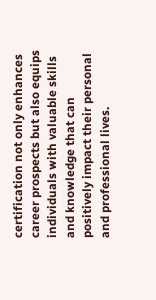certification not only enhances career prospects but also equips individuals with valuable skills and knowledge that can positively impact their personal and professional lives.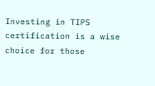Investing in TIPS certification is a wise choice for those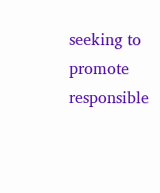seeking to promote responsible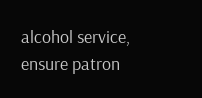alcohol service, ensure patron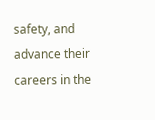safety, and advance their careers in the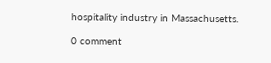hospitality industry in Massachusetts.

0 comment